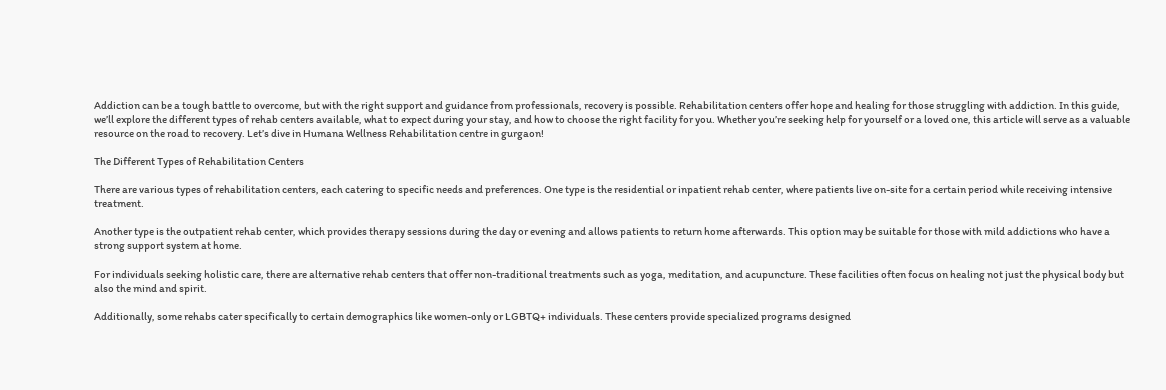Addiction can be a tough battle to overcome, but with the right support and guidance from professionals, recovery is possible. Rehabilitation centers offer hope and healing for those struggling with addiction. In this guide, we’ll explore the different types of rehab centers available, what to expect during your stay, and how to choose the right facility for you. Whether you’re seeking help for yourself or a loved one, this article will serve as a valuable resource on the road to recovery. Let’s dive in Humana Wellness Rehabilitation centre in gurgaon!

The Different Types of Rehabilitation Centers

There are various types of rehabilitation centers, each catering to specific needs and preferences. One type is the residential or inpatient rehab center, where patients live on-site for a certain period while receiving intensive treatment.

Another type is the outpatient rehab center, which provides therapy sessions during the day or evening and allows patients to return home afterwards. This option may be suitable for those with mild addictions who have a strong support system at home.

For individuals seeking holistic care, there are alternative rehab centers that offer non-traditional treatments such as yoga, meditation, and acupuncture. These facilities often focus on healing not just the physical body but also the mind and spirit.

Additionally, some rehabs cater specifically to certain demographics like women-only or LGBTQ+ individuals. These centers provide specialized programs designed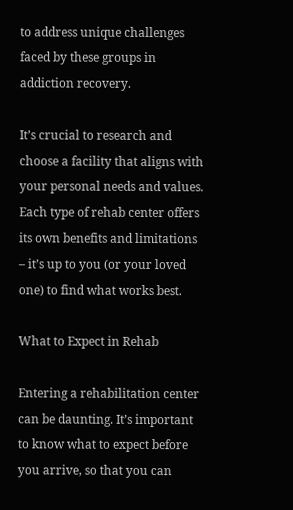to address unique challenges faced by these groups in addiction recovery.

It’s crucial to research and choose a facility that aligns with your personal needs and values. Each type of rehab center offers its own benefits and limitations – it’s up to you (or your loved one) to find what works best.

What to Expect in Rehab

Entering a rehabilitation center can be daunting. It’s important to know what to expect before you arrive, so that you can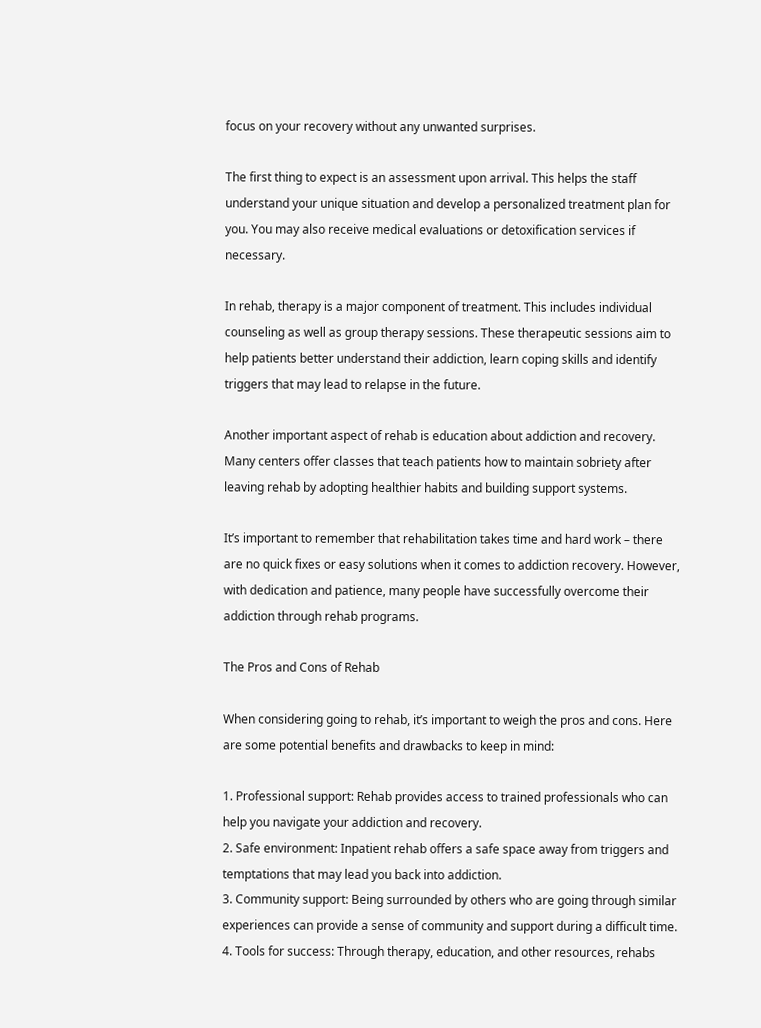focus on your recovery without any unwanted surprises.

The first thing to expect is an assessment upon arrival. This helps the staff understand your unique situation and develop a personalized treatment plan for you. You may also receive medical evaluations or detoxification services if necessary.

In rehab, therapy is a major component of treatment. This includes individual counseling as well as group therapy sessions. These therapeutic sessions aim to help patients better understand their addiction, learn coping skills and identify triggers that may lead to relapse in the future.

Another important aspect of rehab is education about addiction and recovery. Many centers offer classes that teach patients how to maintain sobriety after leaving rehab by adopting healthier habits and building support systems.

It’s important to remember that rehabilitation takes time and hard work – there are no quick fixes or easy solutions when it comes to addiction recovery. However, with dedication and patience, many people have successfully overcome their addiction through rehab programs.

The Pros and Cons of Rehab

When considering going to rehab, it’s important to weigh the pros and cons. Here are some potential benefits and drawbacks to keep in mind:

1. Professional support: Rehab provides access to trained professionals who can help you navigate your addiction and recovery.
2. Safe environment: Inpatient rehab offers a safe space away from triggers and temptations that may lead you back into addiction.
3. Community support: Being surrounded by others who are going through similar experiences can provide a sense of community and support during a difficult time.
4. Tools for success: Through therapy, education, and other resources, rehabs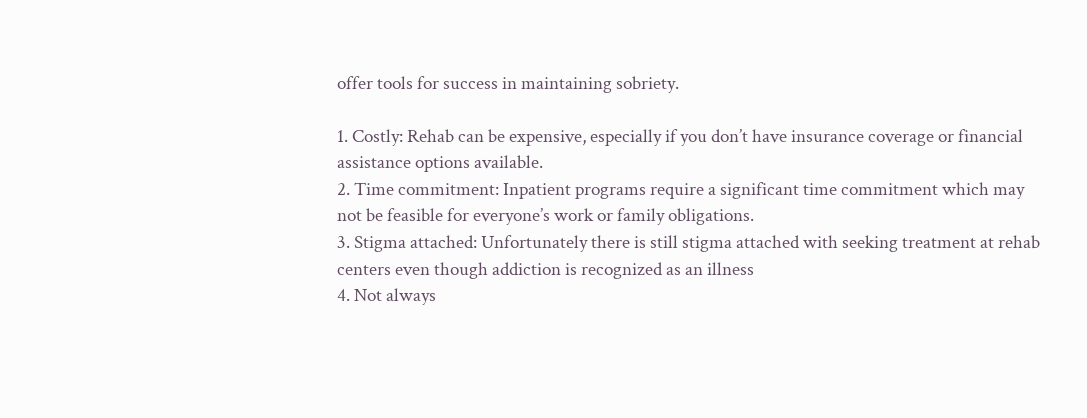offer tools for success in maintaining sobriety.

1. Costly: Rehab can be expensive, especially if you don’t have insurance coverage or financial assistance options available.
2. Time commitment: Inpatient programs require a significant time commitment which may not be feasible for everyone’s work or family obligations.
3. Stigma attached: Unfortunately there is still stigma attached with seeking treatment at rehab centers even though addiction is recognized as an illness
4. Not always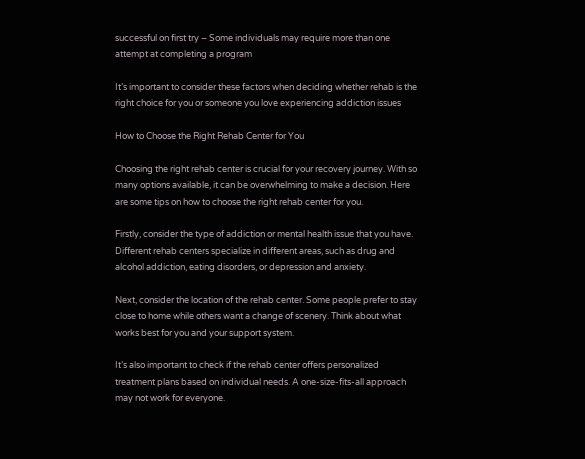successful on first try – Some individuals may require more than one attempt at completing a program

It’s important to consider these factors when deciding whether rehab is the right choice for you or someone you love experiencing addiction issues

How to Choose the Right Rehab Center for You

Choosing the right rehab center is crucial for your recovery journey. With so many options available, it can be overwhelming to make a decision. Here are some tips on how to choose the right rehab center for you.

Firstly, consider the type of addiction or mental health issue that you have. Different rehab centers specialize in different areas, such as drug and alcohol addiction, eating disorders, or depression and anxiety.

Next, consider the location of the rehab center. Some people prefer to stay close to home while others want a change of scenery. Think about what works best for you and your support system.

It’s also important to check if the rehab center offers personalized treatment plans based on individual needs. A one-size-fits-all approach may not work for everyone.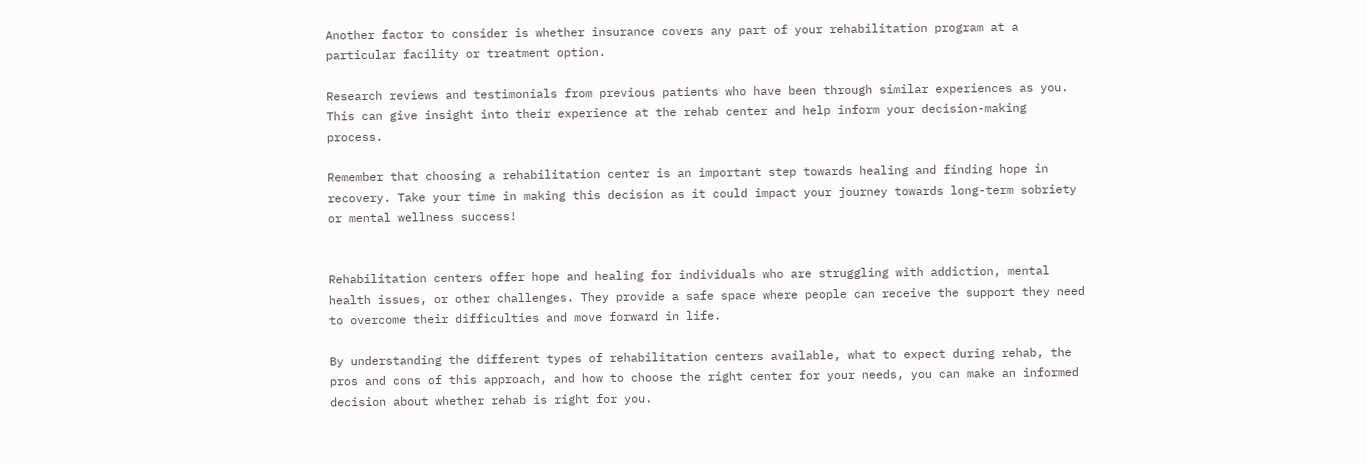Another factor to consider is whether insurance covers any part of your rehabilitation program at a particular facility or treatment option.

Research reviews and testimonials from previous patients who have been through similar experiences as you. This can give insight into their experience at the rehab center and help inform your decision-making process.

Remember that choosing a rehabilitation center is an important step towards healing and finding hope in recovery. Take your time in making this decision as it could impact your journey towards long-term sobriety or mental wellness success!


Rehabilitation centers offer hope and healing for individuals who are struggling with addiction, mental health issues, or other challenges. They provide a safe space where people can receive the support they need to overcome their difficulties and move forward in life.

By understanding the different types of rehabilitation centers available, what to expect during rehab, the pros and cons of this approach, and how to choose the right center for your needs, you can make an informed decision about whether rehab is right for you.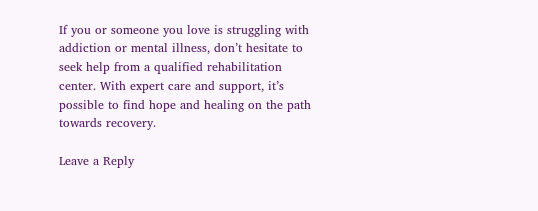If you or someone you love is struggling with addiction or mental illness, don’t hesitate to seek help from a qualified rehabilitation center. With expert care and support, it’s possible to find hope and healing on the path towards recovery.

Leave a Reply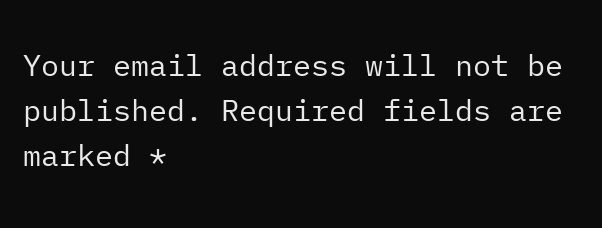Your email address will not be published. Required fields are marked *